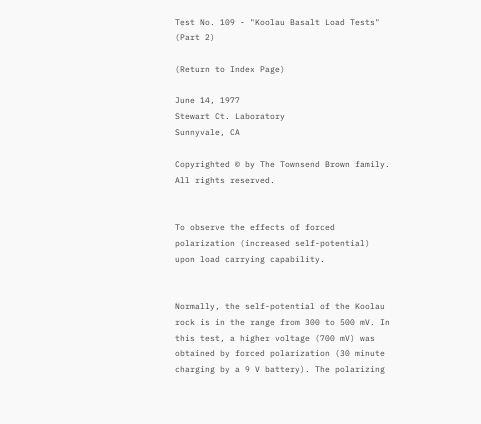Test No. 109 - "Koolau Basalt Load Tests"
(Part 2)

(Return to Index Page)

June 14, 1977
Stewart Ct. Laboratory
Sunnyvale, CA

Copyrighted © by The Townsend Brown family. All rights reserved.


To observe the effects of forced polarization (increased self-potential) upon load carrying capability.


Normally, the self-potential of the Koolau rock is in the range from 300 to 500 mV. In this test, a higher voltage (700 mV) was obtained by forced polarization (30 minute charging by a 9 V battery). The polarizing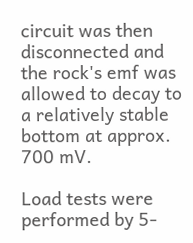circuit was then disconnected and the rock's emf was allowed to decay to a relatively stable bottom at approx. 700 mV.

Load tests were performed by 5-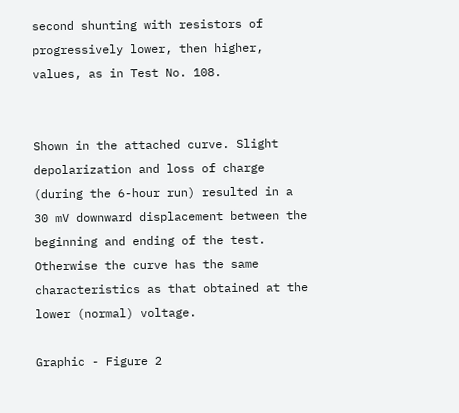second shunting with resistors of progressively lower, then higher, values, as in Test No. 108.


Shown in the attached curve. Slight depolarization and loss of charge (during the 6-hour run) resulted in a 30 mV downward displacement between the beginning and ending of the test. Otherwise the curve has the same characteristics as that obtained at the lower (normal) voltage.

Graphic - Figure 2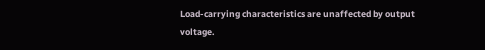Load-carrying characteristics are unaffected by output voltage.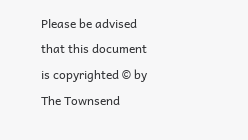Please be advised that this document is copyrighted © by The Townsend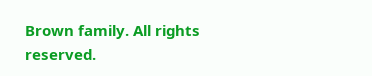Brown family. All rights reserved.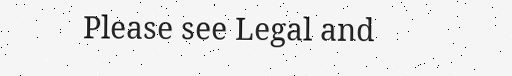Please see Legal and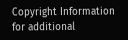Copyright Information for additional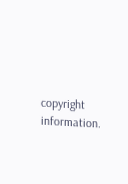copyright information.